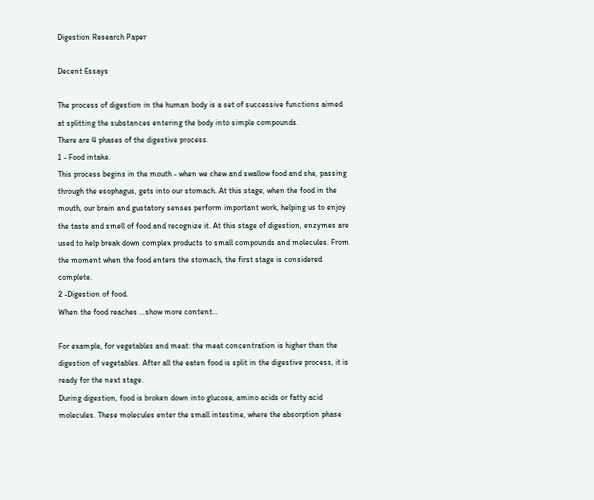Digestion Research Paper

Decent Essays

The process of digestion in the human body is a set of successive functions aimed at splitting the substances entering the body into simple compounds.
There are 4 phases of the digestive process.
1 - Food intake.
This process begins in the mouth - when we chew and swallow food and she, passing through the esophagus, gets into our stomach. At this stage, when the food in the mouth, our brain and gustatory senses perform important work, helping us to enjoy the taste and smell of food and recognize it. At this stage of digestion, enzymes are used to help break down complex products to small compounds and molecules. From the moment when the food enters the stomach, the first stage is considered complete.
2 -Digestion of food.
When the food reaches …show more content…

For example, for vegetables and meat: the meat concentration is higher than the digestion of vegetables. After all the eaten food is split in the digestive process, it is ready for the next stage.
During digestion, food is broken down into glucose, amino acids or fatty acid molecules. These molecules enter the small intestine, where the absorption phase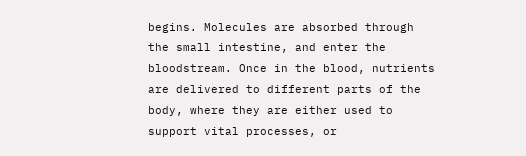begins. Molecules are absorbed through the small intestine, and enter the bloodstream. Once in the blood, nutrients are delivered to different parts of the body, where they are either used to support vital processes, or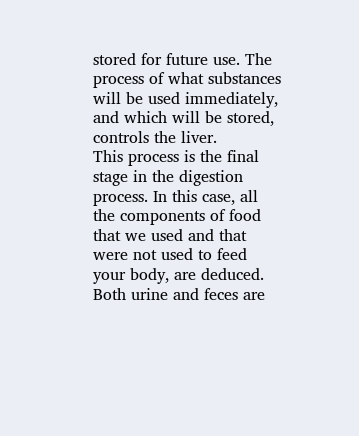stored for future use. The process of what substances will be used immediately, and which will be stored, controls the liver.
This process is the final stage in the digestion process. In this case, all the components of food that we used and that were not used to feed your body, are deduced. Both urine and feces are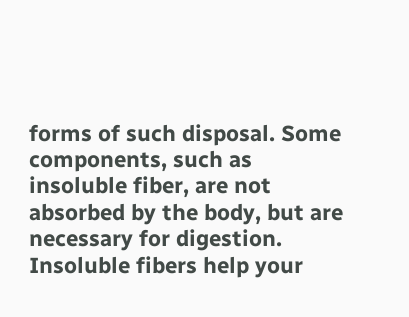forms of such disposal. Some components, such as insoluble fiber, are not absorbed by the body, but are necessary for digestion. Insoluble fibers help your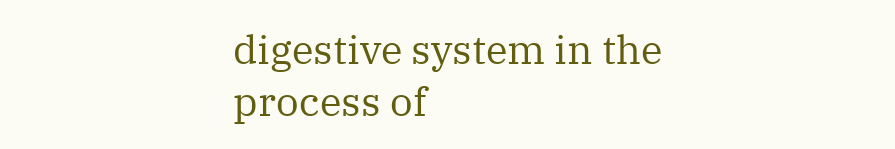digestive system in the process of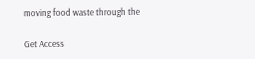moving food waste through the

Get Access